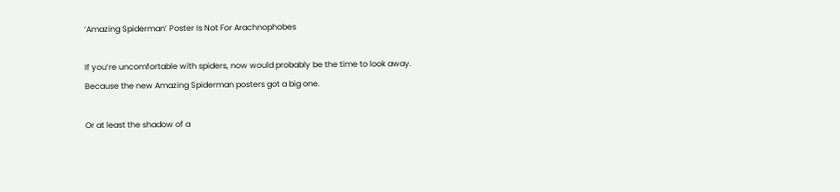‘Amazing Spiderman’ Poster Is Not For Arachnophobes

If you’re uncomfortable with spiders, now would probably be the time to look away. Because the new Amazing Spiderman posters got a big one.

Or at least the shadow of a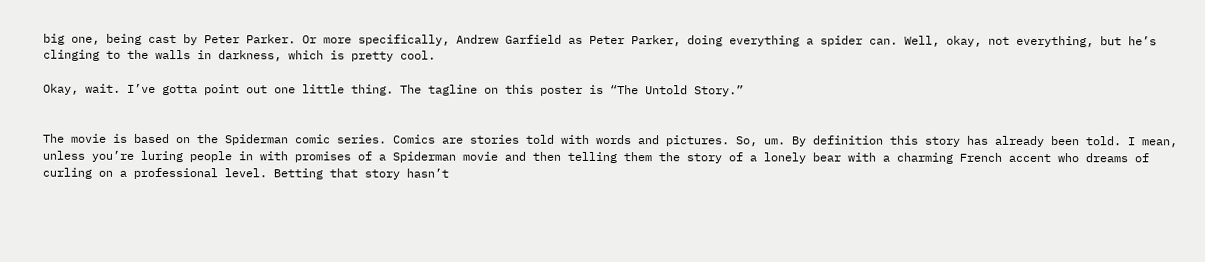big one, being cast by Peter Parker. Or more specifically, Andrew Garfield as Peter Parker, doing everything a spider can. Well, okay, not everything, but he’s clinging to the walls in darkness, which is pretty cool.

Okay, wait. I’ve gotta point out one little thing. The tagline on this poster is “The Untold Story.”


The movie is based on the Spiderman comic series. Comics are stories told with words and pictures. So, um. By definition this story has already been told. I mean, unless you’re luring people in with promises of a Spiderman movie and then telling them the story of a lonely bear with a charming French accent who dreams of curling on a professional level. Betting that story hasn’t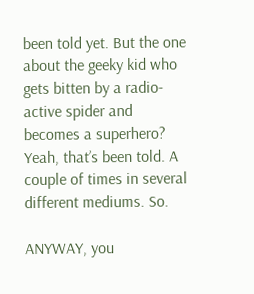been told yet. But the one about the geeky kid who gets bitten by a radio-active spider and becomes a superhero? Yeah, that’s been told. A couple of times in several different mediums. So.

ANYWAY, you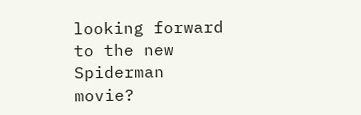looking forward to the new Spiderman movie?